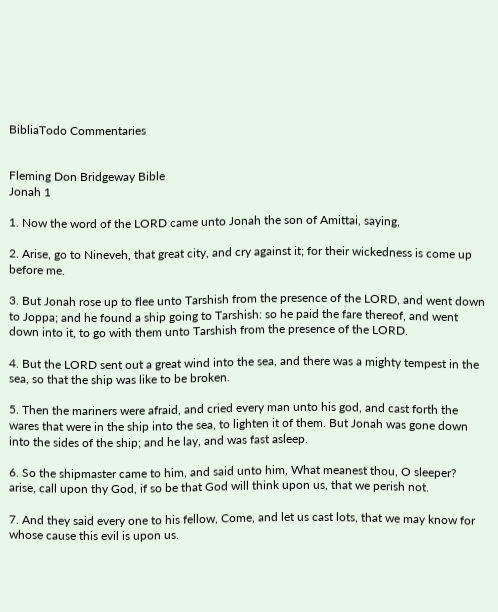BibliaTodo Commentaries


Fleming Don Bridgeway Bible
Jonah 1

1. Now the word of the LORD came unto Jonah the son of Amittai, saying,

2. Arise, go to Nineveh, that great city, and cry against it; for their wickedness is come up before me.

3. But Jonah rose up to flee unto Tarshish from the presence of the LORD, and went down to Joppa; and he found a ship going to Tarshish: so he paid the fare thereof, and went down into it, to go with them unto Tarshish from the presence of the LORD.

4. But the LORD sent out a great wind into the sea, and there was a mighty tempest in the sea, so that the ship was like to be broken.

5. Then the mariners were afraid, and cried every man unto his god, and cast forth the wares that were in the ship into the sea, to lighten it of them. But Jonah was gone down into the sides of the ship; and he lay, and was fast asleep.

6. So the shipmaster came to him, and said unto him, What meanest thou, O sleeper? arise, call upon thy God, if so be that God will think upon us, that we perish not.

7. And they said every one to his fellow, Come, and let us cast lots, that we may know for whose cause this evil is upon us.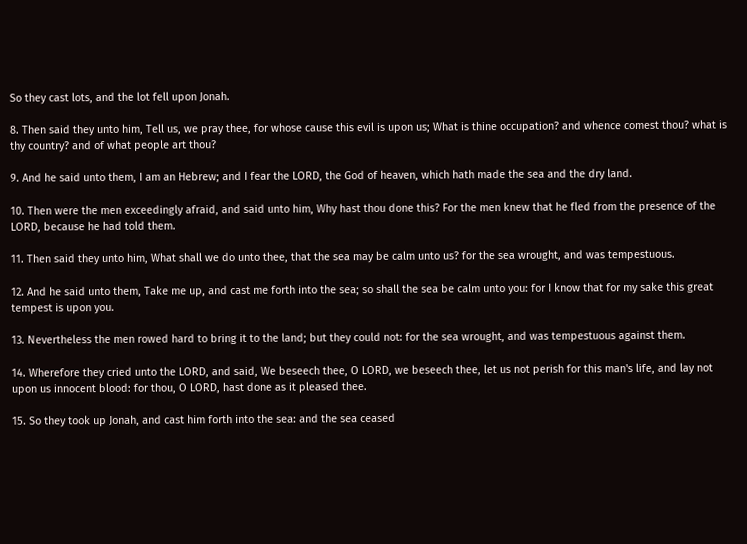So they cast lots, and the lot fell upon Jonah.

8. Then said they unto him, Tell us, we pray thee, for whose cause this evil is upon us; What is thine occupation? and whence comest thou? what is thy country? and of what people art thou?

9. And he said unto them, I am an Hebrew; and I fear the LORD, the God of heaven, which hath made the sea and the dry land.

10. Then were the men exceedingly afraid, and said unto him, Why hast thou done this? For the men knew that he fled from the presence of the LORD, because he had told them.

11. Then said they unto him, What shall we do unto thee, that the sea may be calm unto us? for the sea wrought, and was tempestuous.

12. And he said unto them, Take me up, and cast me forth into the sea; so shall the sea be calm unto you: for I know that for my sake this great tempest is upon you.

13. Nevertheless the men rowed hard to bring it to the land; but they could not: for the sea wrought, and was tempestuous against them.

14. Wherefore they cried unto the LORD, and said, We beseech thee, O LORD, we beseech thee, let us not perish for this man's life, and lay not upon us innocent blood: for thou, O LORD, hast done as it pleased thee.

15. So they took up Jonah, and cast him forth into the sea: and the sea ceased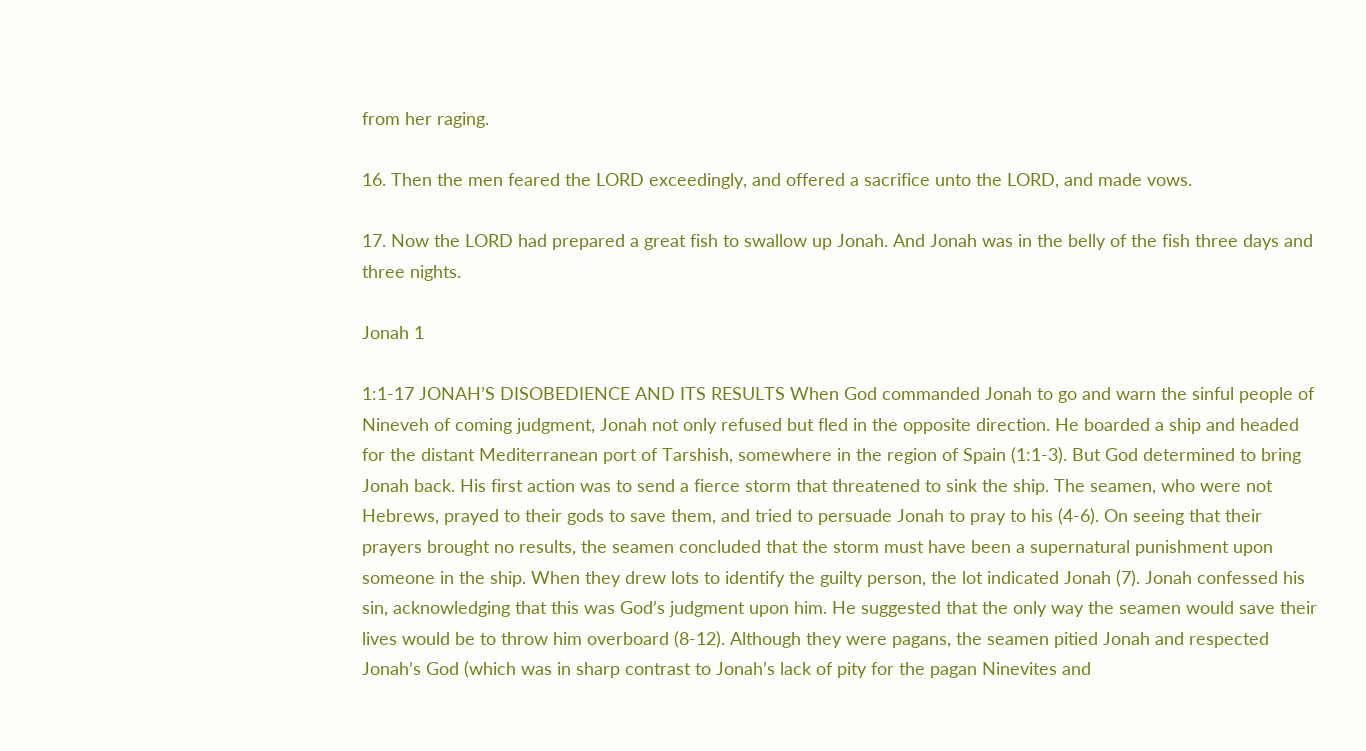from her raging.

16. Then the men feared the LORD exceedingly, and offered a sacrifice unto the LORD, and made vows.

17. Now the LORD had prepared a great fish to swallow up Jonah. And Jonah was in the belly of the fish three days and three nights.

Jonah 1

1:1-17 JONAH’S DISOBEDIENCE AND ITS RESULTS When God commanded Jonah to go and warn the sinful people of Nineveh of coming judgment, Jonah not only refused but fled in the opposite direction. He boarded a ship and headed for the distant Mediterranean port of Tarshish, somewhere in the region of Spain (1:1-3). But God determined to bring Jonah back. His first action was to send a fierce storm that threatened to sink the ship. The seamen, who were not Hebrews, prayed to their gods to save them, and tried to persuade Jonah to pray to his (4-6). On seeing that their prayers brought no results, the seamen concluded that the storm must have been a supernatural punishment upon someone in the ship. When they drew lots to identify the guilty person, the lot indicated Jonah (7). Jonah confessed his sin, acknowledging that this was God’s judgment upon him. He suggested that the only way the seamen would save their lives would be to throw him overboard (8-12). Although they were pagans, the seamen pitied Jonah and respected Jonah’s God (which was in sharp contrast to Jonah’s lack of pity for the pagan Ninevites and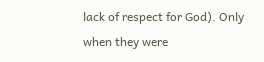lack of respect for God). Only when they were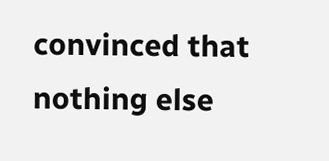convinced that nothing else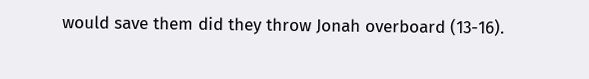would save them did they throw Jonah overboard (13-16).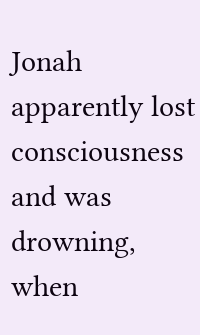Jonah apparently lost consciousness and was drowning, when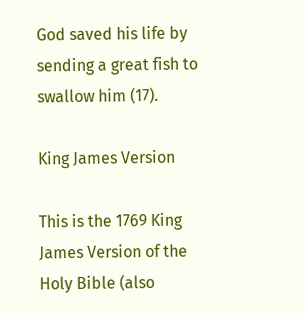God saved his life by sending a great fish to swallow him (17).

King James Version

This is the 1769 King James Version of the Holy Bible (also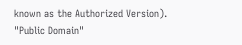known as the Authorized Version). "Public Domain"